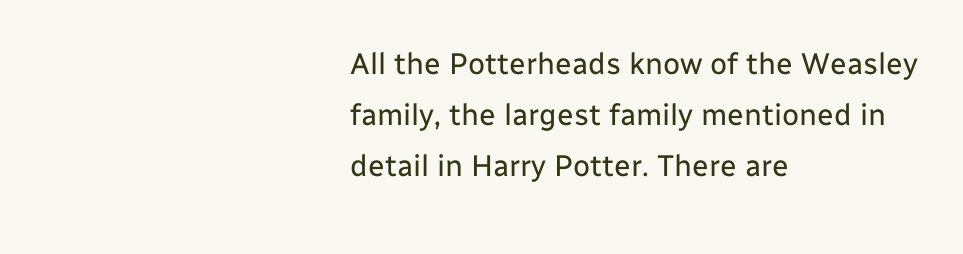All the Potterheads know of the Weasley family, the largest family mentioned in detail in Harry Potter. There are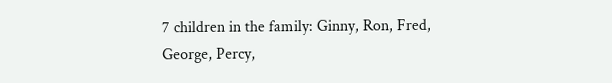7 children in the family: Ginny, Ron, Fred, George, Percy,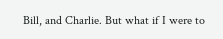Bill, and Charlie. But what if I were to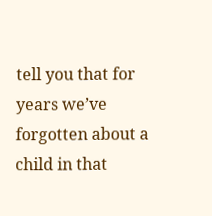tell you that for years we’ve forgotten about a child in that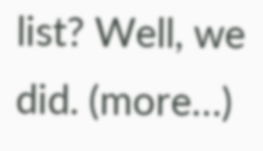list? Well, we did. (more…)